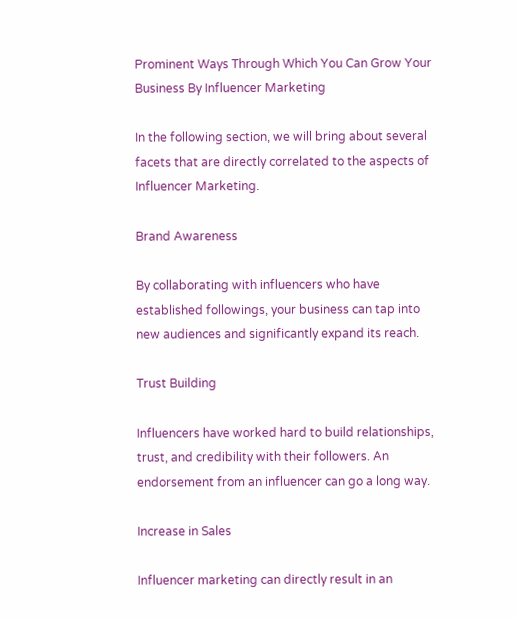Prominent Ways Through Which You Can Grow Your Business By Influencer Marketing

In the following section, we will bring about several facets that are directly correlated to the aspects of Influencer Marketing.

Brand Awareness

By collaborating with influencers who have established followings, your business can tap into new audiences and significantly expand its reach.

Trust Building

Influencers have worked hard to build relationships, trust, and credibility with their followers. An endorsement from an influencer can go a long way.

Increase in Sales

Influencer marketing can directly result in an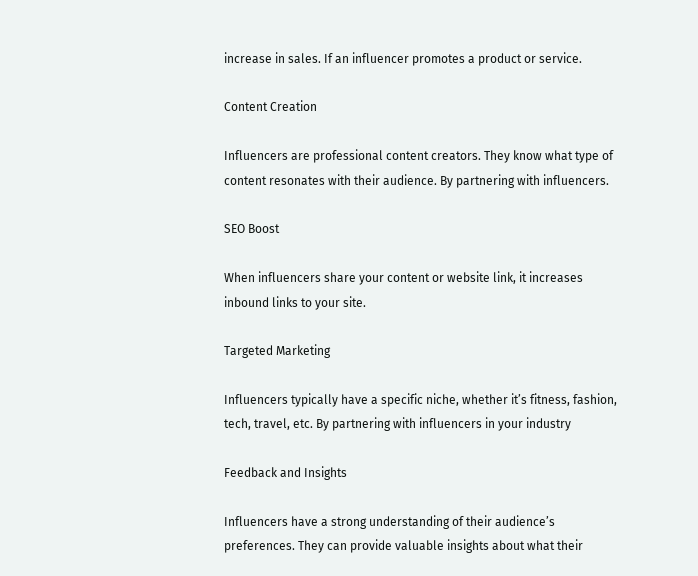increase in sales. If an influencer promotes a product or service.

Content Creation

Influencers are professional content creators. They know what type of content resonates with their audience. By partnering with influencers.

SEO Boost

When influencers share your content or website link, it increases inbound links to your site.

Targeted Marketing

Influencers typically have a specific niche, whether it’s fitness, fashion, tech, travel, etc. By partnering with influencers in your industry

Feedback and Insights

Influencers have a strong understanding of their audience’s preferences. They can provide valuable insights about what their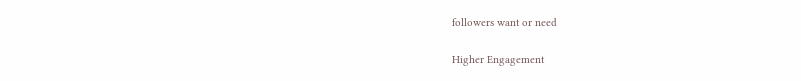followers want or need

Higher Engagement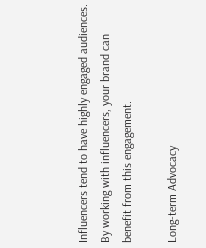Influencers tend to have highly engaged audiences. By working with influencers, your brand can benefit from this engagement.

Long-term Advocacy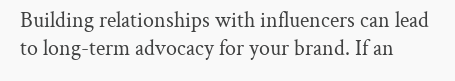Building relationships with influencers can lead to long-term advocacy for your brand. If an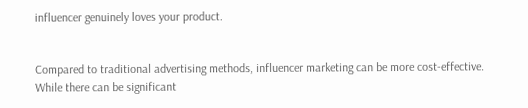influencer genuinely loves your product.


Compared to traditional advertising methods, influencer marketing can be more cost-effective. While there can be significant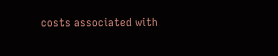costs associated with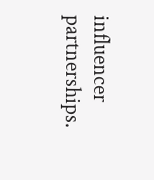influencer partnerships.